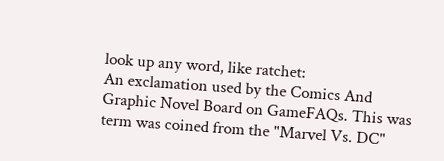look up any word, like ratchet:
An exclamation used by the Comics And Graphic Novel Board on GameFAQs. This was term was coined from the "Marvel Vs. DC"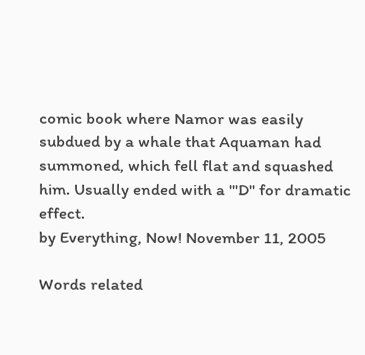comic book where Namor was easily subdued by a whale that Aquaman had summoned, which fell flat and squashed him. Usually ended with a "'D" for dramatic effect.
by Everything, Now! November 11, 2005

Words related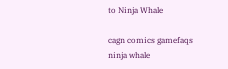to Ninja Whale

cagn comics gamefaqs ninja whale